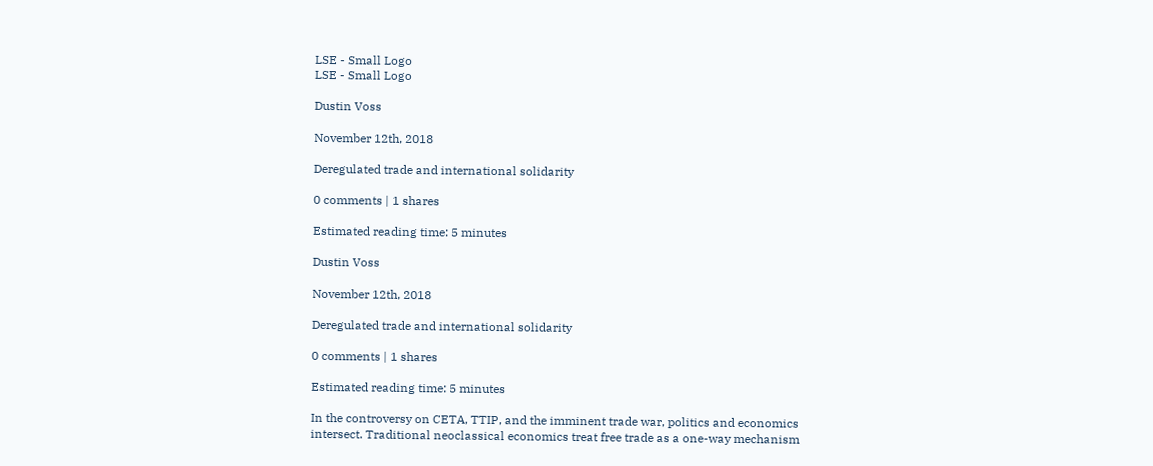LSE - Small Logo
LSE - Small Logo

Dustin Voss

November 12th, 2018

Deregulated trade and international solidarity

0 comments | 1 shares

Estimated reading time: 5 minutes

Dustin Voss

November 12th, 2018

Deregulated trade and international solidarity

0 comments | 1 shares

Estimated reading time: 5 minutes

In the controversy on CETA, TTIP, and the imminent trade war, politics and economics intersect. Traditional neoclassical economics treat free trade as a one-way mechanism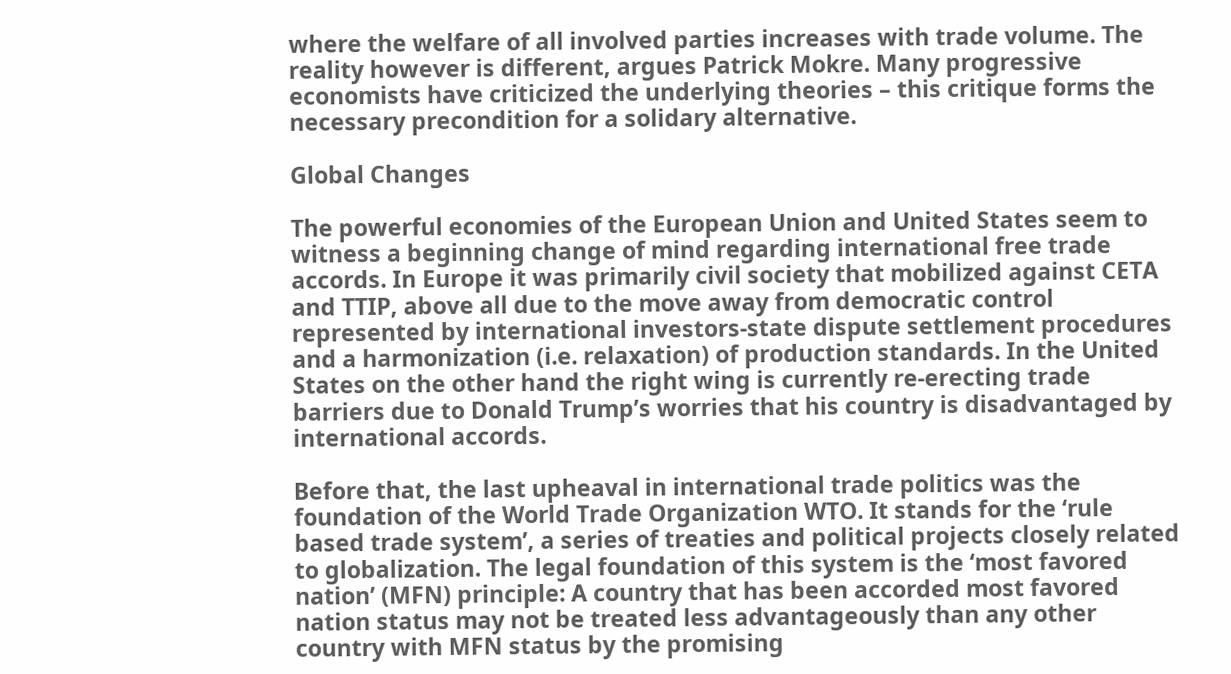where the welfare of all involved parties increases with trade volume. The reality however is different, argues Patrick Mokre. Many progressive economists have criticized the underlying theories – this critique forms the necessary precondition for a solidary alternative.

Global Changes

The powerful economies of the European Union and United States seem to witness a beginning change of mind regarding international free trade accords. In Europe it was primarily civil society that mobilized against CETA and TTIP, above all due to the move away from democratic control represented by international investors-state dispute settlement procedures and a harmonization (i.e. relaxation) of production standards. In the United States on the other hand the right wing is currently re-erecting trade barriers due to Donald Trump’s worries that his country is disadvantaged by international accords.

Before that, the last upheaval in international trade politics was the foundation of the World Trade Organization WTO. It stands for the ‘rule based trade system’, a series of treaties and political projects closely related to globalization. The legal foundation of this system is the ‘most favored nation’ (MFN) principle: A country that has been accorded most favored nation status may not be treated less advantageously than any other country with MFN status by the promising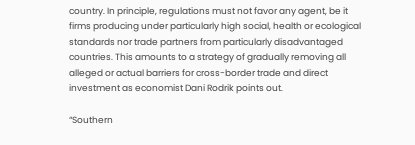country. In principle, regulations must not favor any agent, be it firms producing under particularly high social, health or ecological standards nor trade partners from particularly disadvantaged countries. This amounts to a strategy of gradually removing all alleged or actual barriers for cross-border trade and direct investment as economist Dani Rodrik points out.

“Southern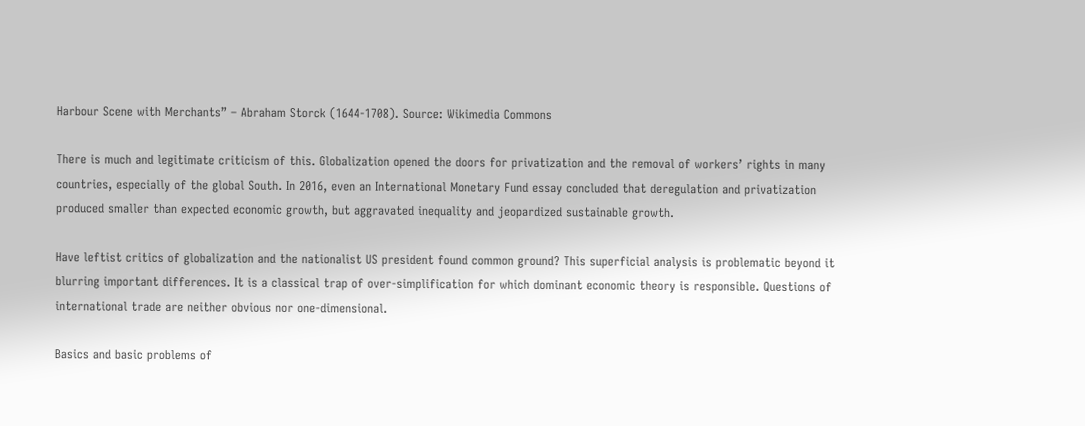Harbour Scene with Merchants” – Abraham Storck (1644-1708). Source: Wikimedia Commons

There is much and legitimate criticism of this. Globalization opened the doors for privatization and the removal of workers’ rights in many countries, especially of the global South. In 2016, even an International Monetary Fund essay concluded that deregulation and privatization produced smaller than expected economic growth, but aggravated inequality and jeopardized sustainable growth.

Have leftist critics of globalization and the nationalist US president found common ground? This superficial analysis is problematic beyond it blurring important differences. It is a classical trap of over-simplification for which dominant economic theory is responsible. Questions of international trade are neither obvious nor one-dimensional.

Basics and basic problems of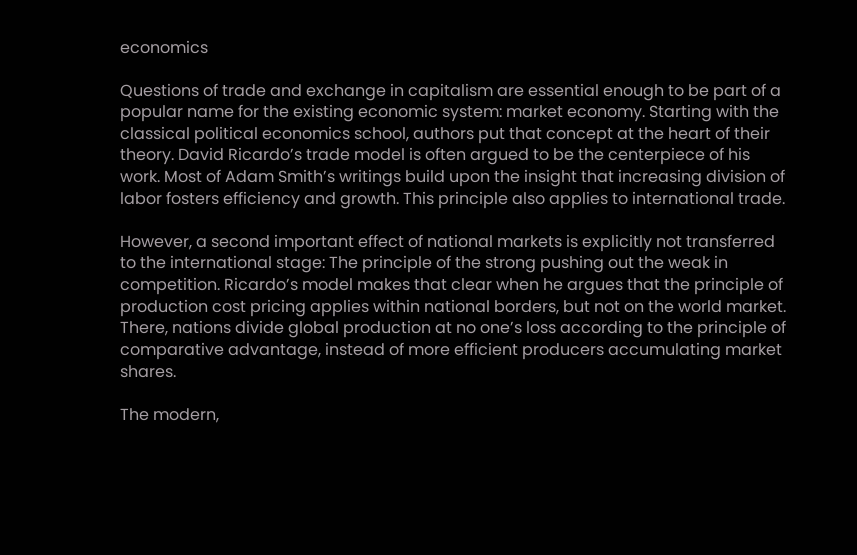economics

Questions of trade and exchange in capitalism are essential enough to be part of a popular name for the existing economic system: market economy. Starting with the classical political economics school, authors put that concept at the heart of their theory. David Ricardo’s trade model is often argued to be the centerpiece of his work. Most of Adam Smith’s writings build upon the insight that increasing division of labor fosters efficiency and growth. This principle also applies to international trade.

However, a second important effect of national markets is explicitly not transferred to the international stage: The principle of the strong pushing out the weak in competition. Ricardo’s model makes that clear when he argues that the principle of production cost pricing applies within national borders, but not on the world market. There, nations divide global production at no one’s loss according to the principle of comparative advantage, instead of more efficient producers accumulating market shares.

The modern,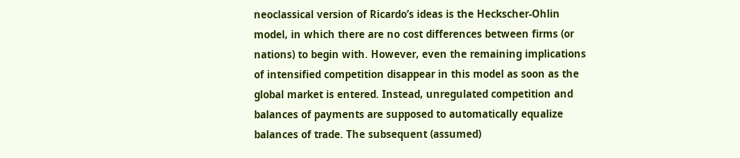neoclassical version of Ricardo’s ideas is the Heckscher-Ohlin model, in which there are no cost differences between firms (or nations) to begin with. However, even the remaining implications of intensified competition disappear in this model as soon as the global market is entered. Instead, unregulated competition and balances of payments are supposed to automatically equalize balances of trade. The subsequent (assumed)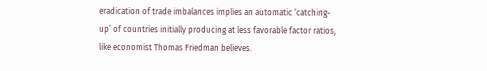eradication of trade imbalances implies an automatic ‘catching-up’ of countries initially producing at less favorable factor ratios, like economist Thomas Friedman believes.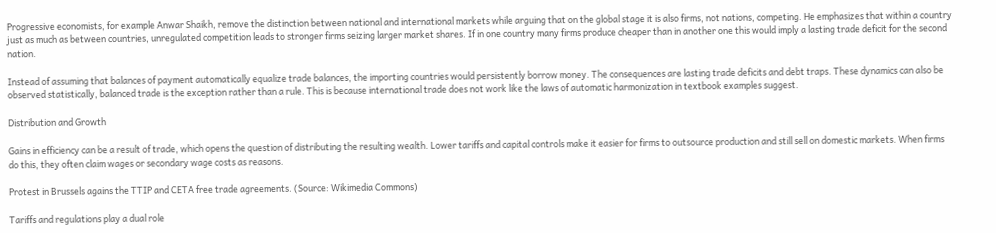Progressive economists, for example Anwar Shaikh, remove the distinction between national and international markets while arguing that on the global stage it is also firms, not nations, competing. He emphasizes that within a country just as much as between countries, unregulated competition leads to stronger firms seizing larger market shares. If in one country many firms produce cheaper than in another one this would imply a lasting trade deficit for the second nation.

Instead of assuming that balances of payment automatically equalize trade balances, the importing countries would persistently borrow money. The consequences are lasting trade deficits and debt traps. These dynamics can also be observed statistically, balanced trade is the exception rather than a rule. This is because international trade does not work like the laws of automatic harmonization in textbook examples suggest.

Distribution and Growth

Gains in efficiency can be a result of trade, which opens the question of distributing the resulting wealth. Lower tariffs and capital controls make it easier for firms to outsource production and still sell on domestic markets. When firms do this, they often claim wages or secondary wage costs as reasons.

Protest in Brussels agains the TTIP and CETA free trade agreements. (Source: Wikimedia Commons)

Tariffs and regulations play a dual role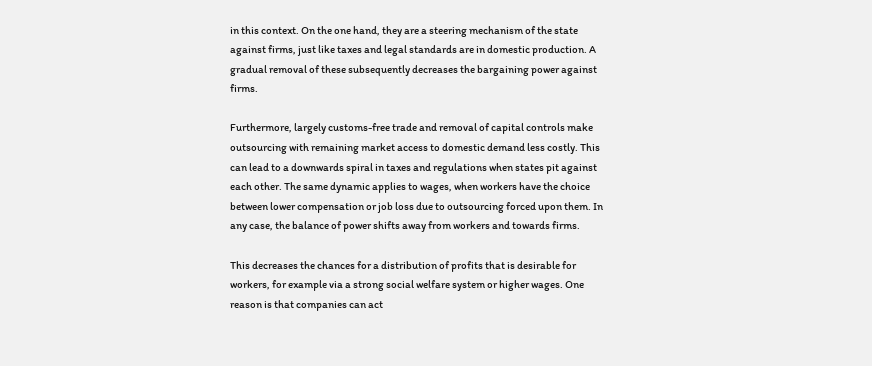in this context. On the one hand, they are a steering mechanism of the state against firms, just like taxes and legal standards are in domestic production. A gradual removal of these subsequently decreases the bargaining power against firms.

Furthermore, largely customs-free trade and removal of capital controls make outsourcing with remaining market access to domestic demand less costly. This can lead to a downwards spiral in taxes and regulations when states pit against each other. The same dynamic applies to wages, when workers have the choice between lower compensation or job loss due to outsourcing forced upon them. In any case, the balance of power shifts away from workers and towards firms.

This decreases the chances for a distribution of profits that is desirable for workers, for example via a strong social welfare system or higher wages. One reason is that companies can act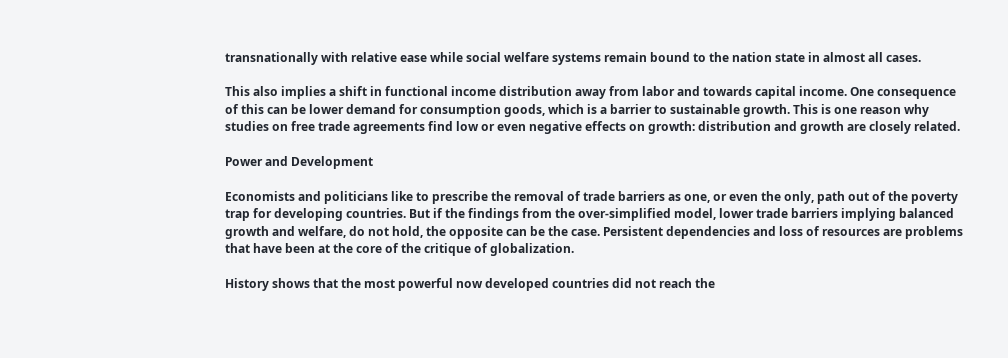transnationally with relative ease while social welfare systems remain bound to the nation state in almost all cases.

This also implies a shift in functional income distribution away from labor and towards capital income. One consequence of this can be lower demand for consumption goods, which is a barrier to sustainable growth. This is one reason why studies on free trade agreements find low or even negative effects on growth: distribution and growth are closely related.

Power and Development

Economists and politicians like to prescribe the removal of trade barriers as one, or even the only, path out of the poverty trap for developing countries. But if the findings from the over-simplified model, lower trade barriers implying balanced growth and welfare, do not hold, the opposite can be the case. Persistent dependencies and loss of resources are problems that have been at the core of the critique of globalization.

History shows that the most powerful now developed countries did not reach the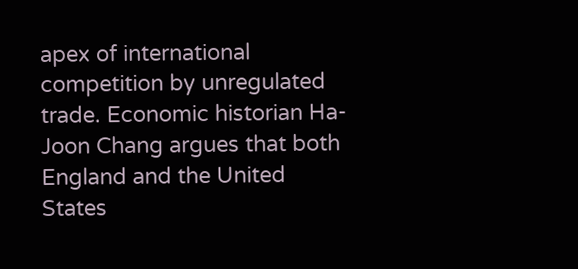apex of international competition by unregulated trade. Economic historian Ha-Joon Chang argues that both England and the United States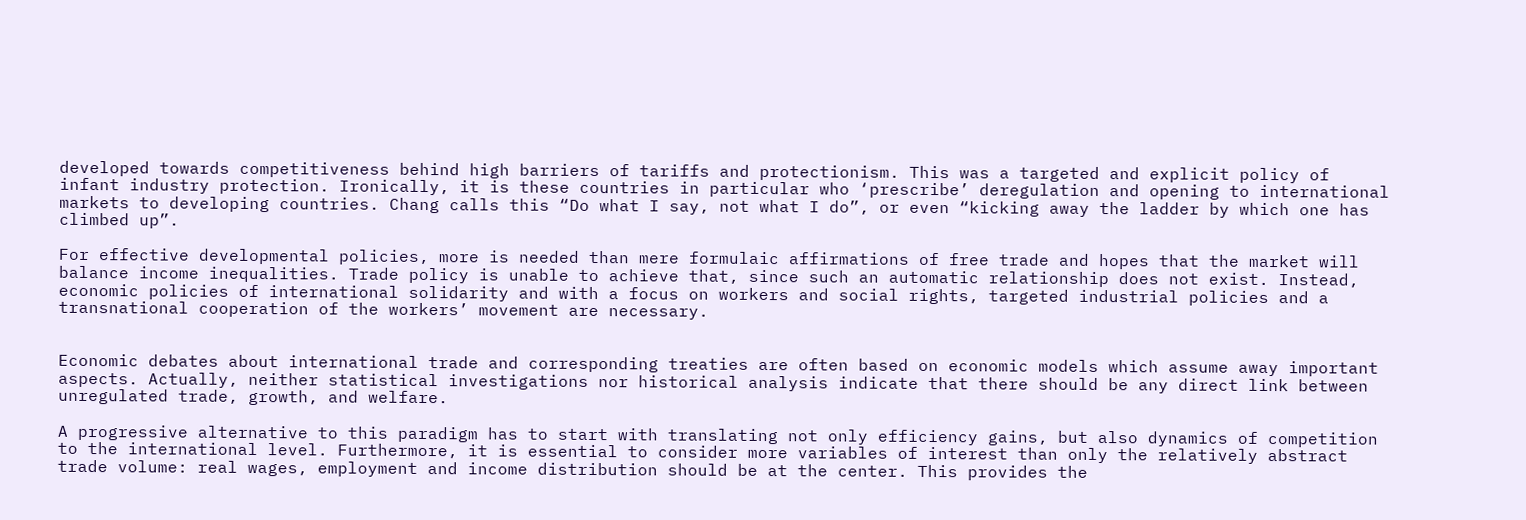developed towards competitiveness behind high barriers of tariffs and protectionism. This was a targeted and explicit policy of infant industry protection. Ironically, it is these countries in particular who ‘prescribe’ deregulation and opening to international markets to developing countries. Chang calls this “Do what I say, not what I do”, or even “kicking away the ladder by which one has climbed up”.

For effective developmental policies, more is needed than mere formulaic affirmations of free trade and hopes that the market will balance income inequalities. Trade policy is unable to achieve that, since such an automatic relationship does not exist. Instead, economic policies of international solidarity and with a focus on workers and social rights, targeted industrial policies and a transnational cooperation of the workers’ movement are necessary.


Economic debates about international trade and corresponding treaties are often based on economic models which assume away important aspects. Actually, neither statistical investigations nor historical analysis indicate that there should be any direct link between unregulated trade, growth, and welfare.

A progressive alternative to this paradigm has to start with translating not only efficiency gains, but also dynamics of competition to the international level. Furthermore, it is essential to consider more variables of interest than only the relatively abstract trade volume: real wages, employment and income distribution should be at the center. This provides the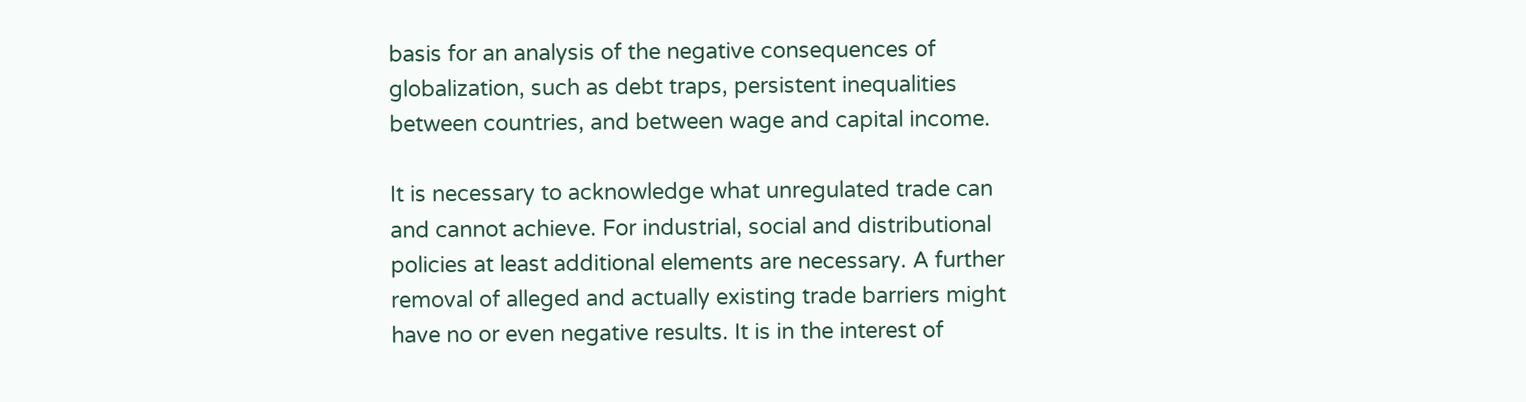basis for an analysis of the negative consequences of globalization, such as debt traps, persistent inequalities between countries, and between wage and capital income.

It is necessary to acknowledge what unregulated trade can and cannot achieve. For industrial, social and distributional policies at least additional elements are necessary. A further removal of alleged and actually existing trade barriers might have no or even negative results. It is in the interest of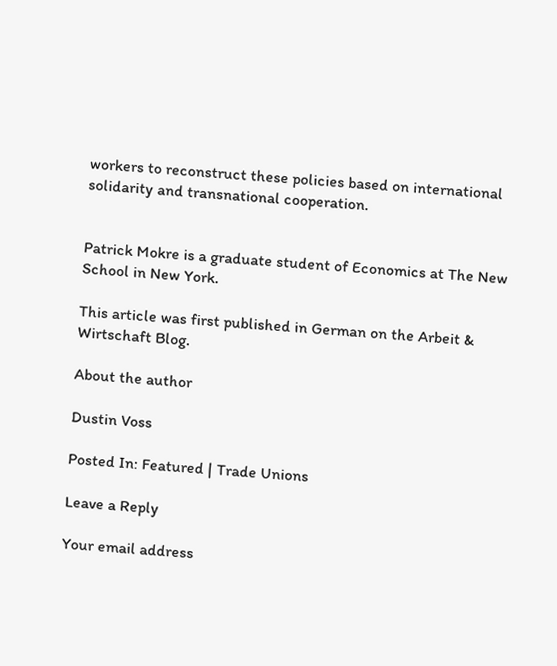workers to reconstruct these policies based on international solidarity and transnational cooperation.


Patrick Mokre is a graduate student of Economics at The New School in New York.

This article was first published in German on the Arbeit & Wirtschaft Blog.

About the author

Dustin Voss

Posted In: Featured | Trade Unions

Leave a Reply

Your email address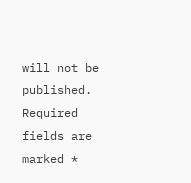will not be published. Required fields are marked *